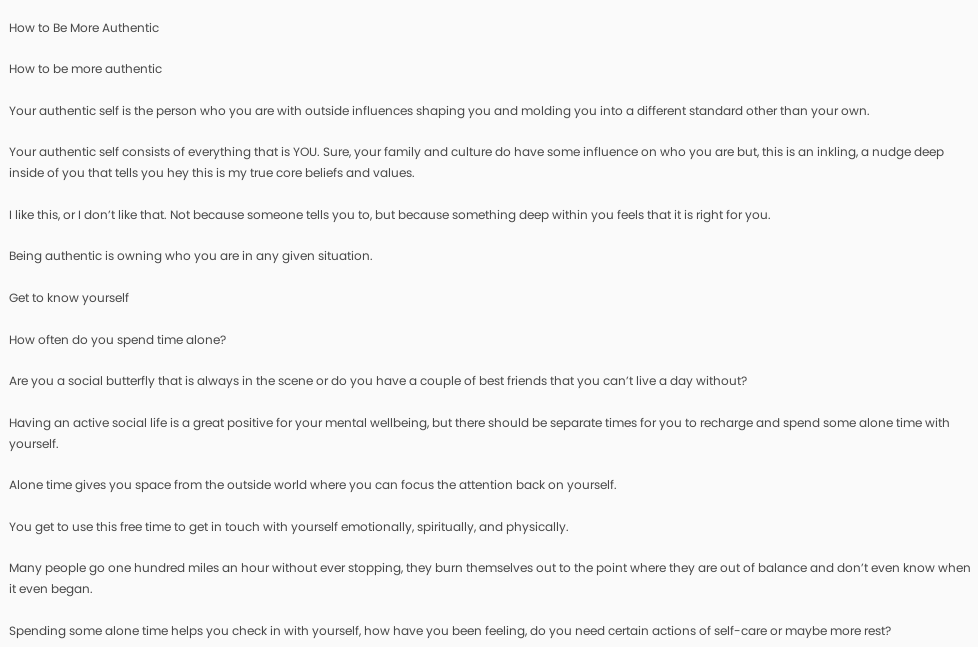How to Be More Authentic

How to be more authentic

Your authentic self is the person who you are with outside influences shaping you and molding you into a different standard other than your own.

Your authentic self consists of everything that is YOU. Sure, your family and culture do have some influence on who you are but, this is an inkling, a nudge deep inside of you that tells you hey this is my true core beliefs and values.

I like this, or I don’t like that. Not because someone tells you to, but because something deep within you feels that it is right for you.

Being authentic is owning who you are in any given situation.

Get to know yourself

How often do you spend time alone?

Are you a social butterfly that is always in the scene or do you have a couple of best friends that you can’t live a day without?

Having an active social life is a great positive for your mental wellbeing, but there should be separate times for you to recharge and spend some alone time with yourself.

Alone time gives you space from the outside world where you can focus the attention back on yourself.

You get to use this free time to get in touch with yourself emotionally, spiritually, and physically.

Many people go one hundred miles an hour without ever stopping, they burn themselves out to the point where they are out of balance and don’t even know when it even began.

Spending some alone time helps you check in with yourself, how have you been feeling, do you need certain actions of self-care or maybe more rest?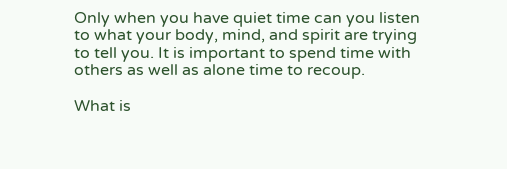Only when you have quiet time can you listen to what your body, mind, and spirit are trying to tell you. It is important to spend time with others as well as alone time to recoup.

What is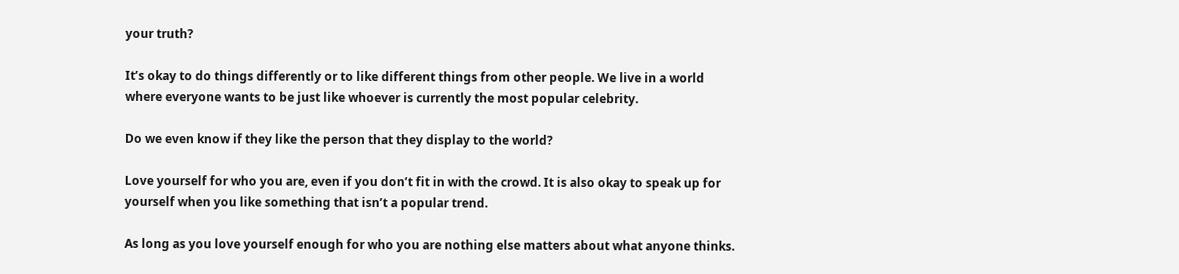your truth?

It’s okay to do things differently or to like different things from other people. We live in a world where everyone wants to be just like whoever is currently the most popular celebrity.

Do we even know if they like the person that they display to the world?

Love yourself for who you are, even if you don’t fit in with the crowd. It is also okay to speak up for yourself when you like something that isn’t a popular trend.

As long as you love yourself enough for who you are nothing else matters about what anyone thinks.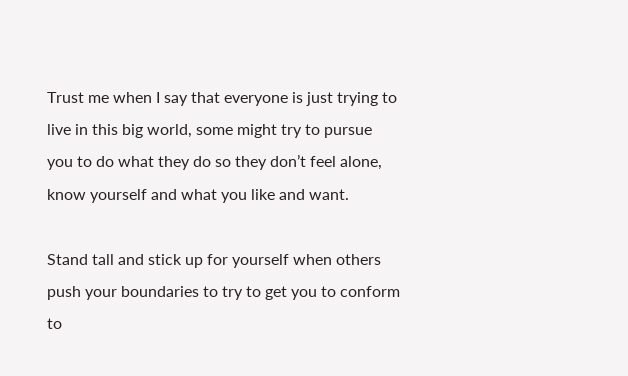Trust me when I say that everyone is just trying to live in this big world, some might try to pursue you to do what they do so they don’t feel alone, know yourself and what you like and want.

Stand tall and stick up for yourself when others push your boundaries to try to get you to conform to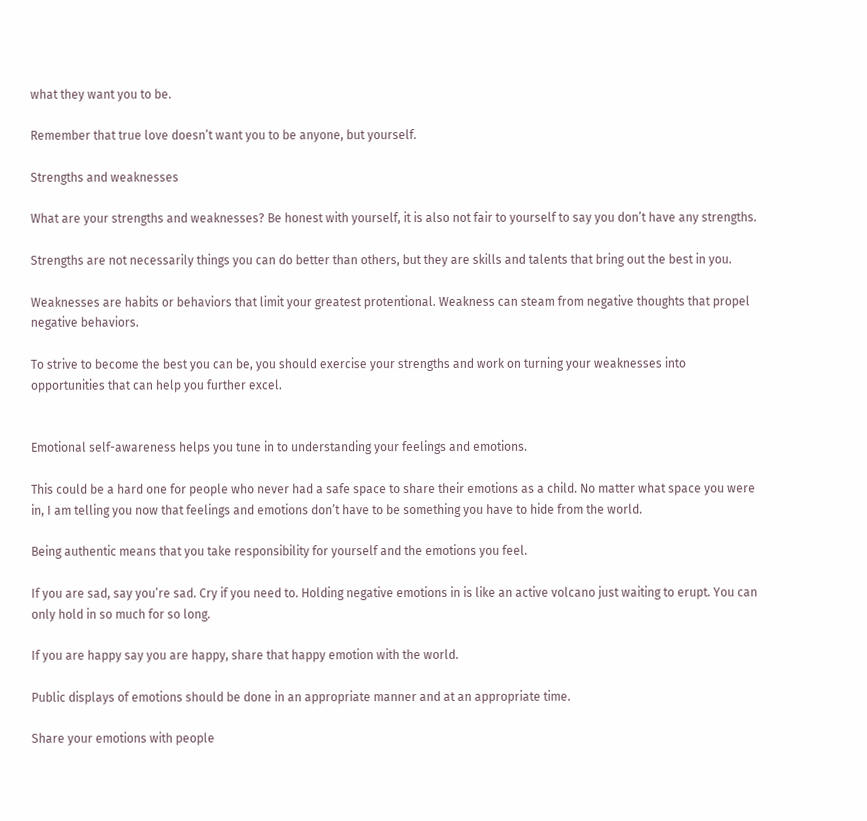what they want you to be.

Remember that true love doesn’t want you to be anyone, but yourself.

Strengths and weaknesses

What are your strengths and weaknesses? Be honest with yourself, it is also not fair to yourself to say you don’t have any strengths.

Strengths are not necessarily things you can do better than others, but they are skills and talents that bring out the best in you.

Weaknesses are habits or behaviors that limit your greatest protentional. Weakness can steam from negative thoughts that propel negative behaviors.

To strive to become the best you can be, you should exercise your strengths and work on turning your weaknesses into opportunities that can help you further excel.


Emotional self-awareness helps you tune in to understanding your feelings and emotions.

This could be a hard one for people who never had a safe space to share their emotions as a child. No matter what space you were in, I am telling you now that feelings and emotions don’t have to be something you have to hide from the world.

Being authentic means that you take responsibility for yourself and the emotions you feel.

If you are sad, say you’re sad. Cry if you need to. Holding negative emotions in is like an active volcano just waiting to erupt. You can only hold in so much for so long.

If you are happy say you are happy, share that happy emotion with the world.

Public displays of emotions should be done in an appropriate manner and at an appropriate time.

Share your emotions with people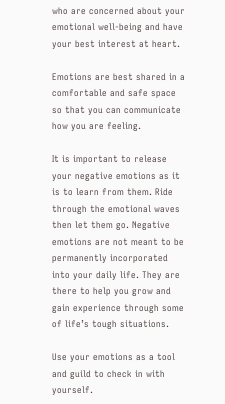who are concerned about your emotional well-being and have your best interest at heart.

Emotions are best shared in a comfortable and safe space so that you can communicate how you are feeling.

It is important to release your negative emotions as it is to learn from them. Ride through the emotional waves then let them go. Negative emotions are not meant to be permanently incorporated into your daily life. They are there to help you grow and gain experience through some of life’s tough situations.

Use your emotions as a tool and guild to check in with yourself.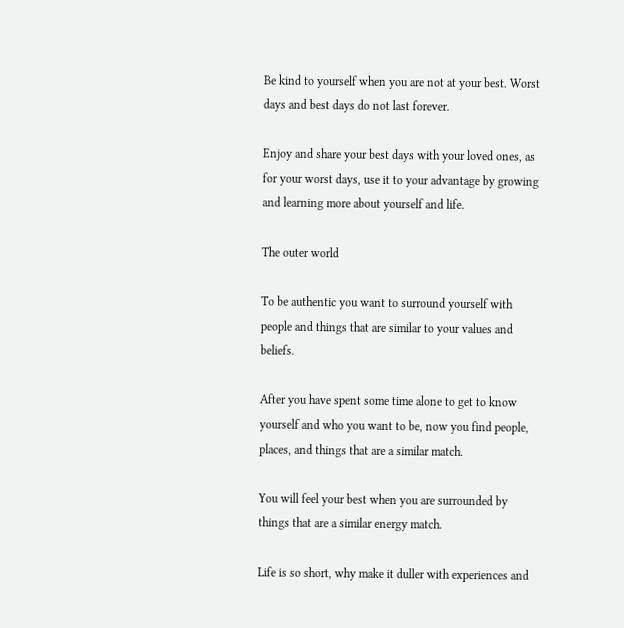Be kind to yourself when you are not at your best. Worst days and best days do not last forever.

Enjoy and share your best days with your loved ones, as for your worst days, use it to your advantage by growing and learning more about yourself and life.

The outer world

To be authentic you want to surround yourself with people and things that are similar to your values and beliefs.

After you have spent some time alone to get to know yourself and who you want to be, now you find people, places, and things that are a similar match.

You will feel your best when you are surrounded by things that are a similar energy match.

Life is so short, why make it duller with experiences and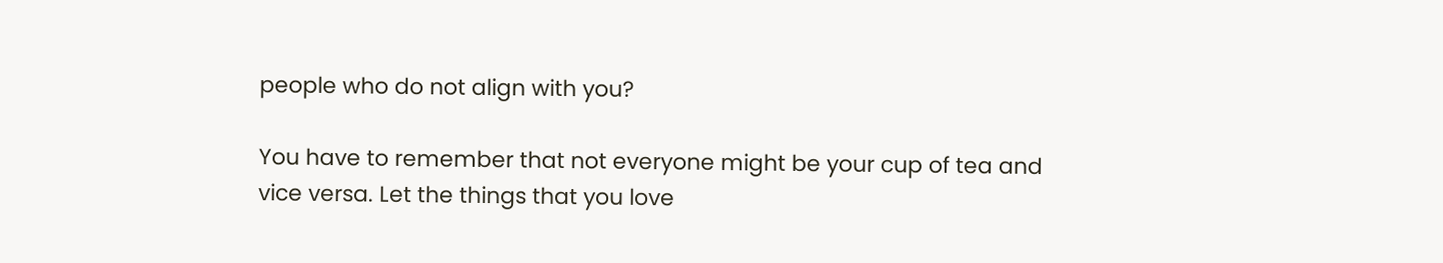people who do not align with you?

You have to remember that not everyone might be your cup of tea and vice versa. Let the things that you love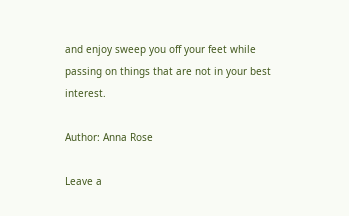and enjoy sweep you off your feet while passing on things that are not in your best interest.

Author: Anna Rose

Leave a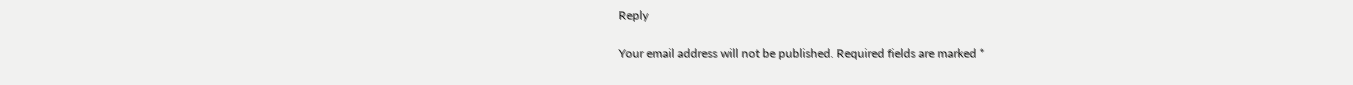Reply

Your email address will not be published. Required fields are marked *